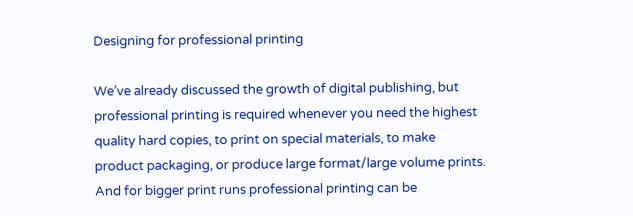Designing for professional printing

We’ve already discussed the growth of digital publishing, but professional printing is required whenever you need the highest quality hard copies, to print on special materials, to make product packaging, or produce large format/large volume prints. And for bigger print runs professional printing can be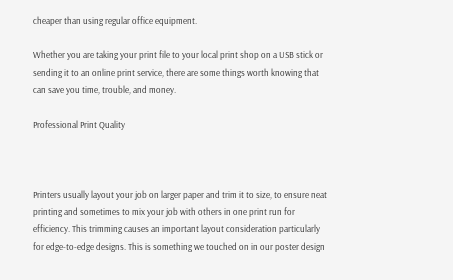cheaper than using regular office equipment.

Whether you are taking your print file to your local print shop on a USB stick or sending it to an online print service, there are some things worth knowing that can save you time, trouble, and money.

Professional Print Quality



Printers usually layout your job on larger paper and trim it to size, to ensure neat printing and sometimes to mix your job with others in one print run for efficiency. This trimming causes an important layout consideration particularly for edge-to-edge designs. This is something we touched on in our poster design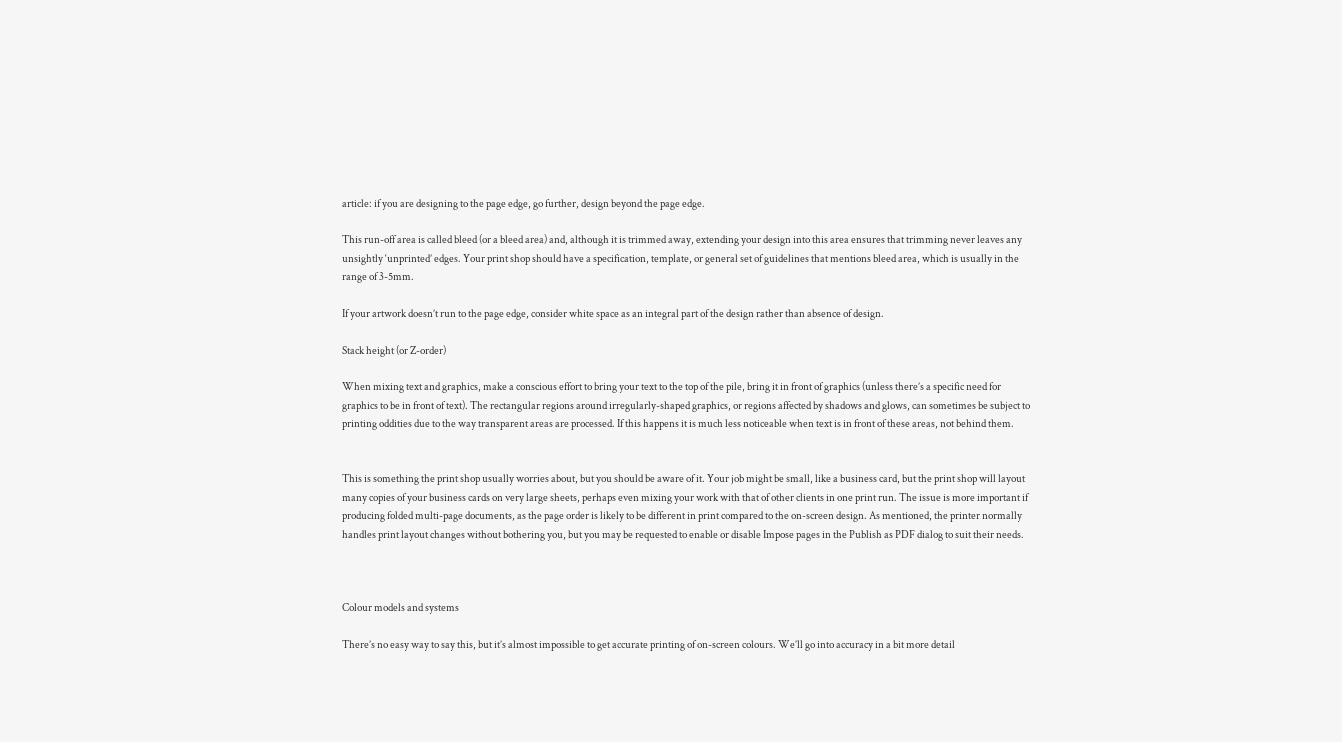article: if you are designing to the page edge, go further, design beyond the page edge.

This run-off area is called bleed (or a bleed area) and, although it is trimmed away, extending your design into this area ensures that trimming never leaves any unsightly ‘unprinted’ edges. Your print shop should have a specification, template, or general set of guidelines that mentions bleed area, which is usually in the range of 3-5mm.

If your artwork doesn’t run to the page edge, consider white space as an integral part of the design rather than absence of design.

Stack height (or Z-order)

When mixing text and graphics, make a conscious effort to bring your text to the top of the pile, bring it in front of graphics (unless there’s a specific need for graphics to be in front of text). The rectangular regions around irregularly-shaped graphics, or regions affected by shadows and glows, can sometimes be subject to printing oddities due to the way transparent areas are processed. If this happens it is much less noticeable when text is in front of these areas, not behind them.


This is something the print shop usually worries about, but you should be aware of it. Your job might be small, like a business card, but the print shop will layout many copies of your business cards on very large sheets, perhaps even mixing your work with that of other clients in one print run. The issue is more important if producing folded multi-page documents, as the page order is likely to be different in print compared to the on-screen design. As mentioned, the printer normally handles print layout changes without bothering you, but you may be requested to enable or disable Impose pages in the Publish as PDF dialog to suit their needs.



Colour models and systems

There’s no easy way to say this, but it’s almost impossible to get accurate printing of on-screen colours. We’ll go into accuracy in a bit more detail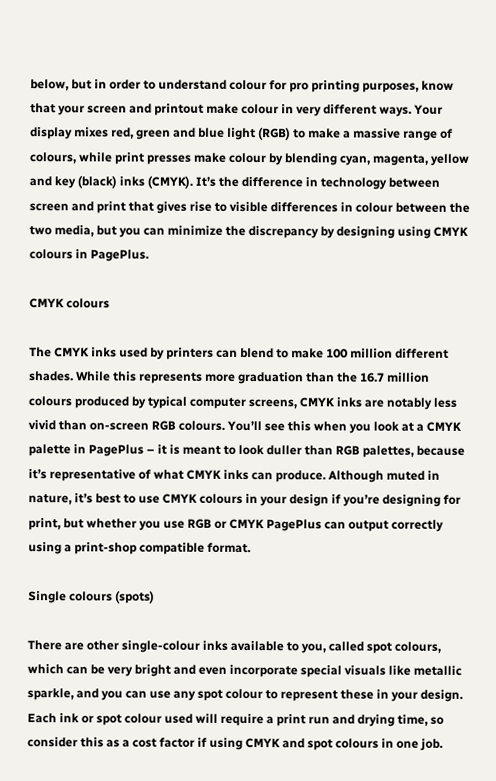below, but in order to understand colour for pro printing purposes, know that your screen and printout make colour in very different ways. Your display mixes red, green and blue light (RGB) to make a massive range of colours, while print presses make colour by blending cyan, magenta, yellow and key (black) inks (CMYK). It’s the difference in technology between screen and print that gives rise to visible differences in colour between the two media, but you can minimize the discrepancy by designing using CMYK colours in PagePlus.

CMYK colours

The CMYK inks used by printers can blend to make 100 million different shades. While this represents more graduation than the 16.7 million colours produced by typical computer screens, CMYK inks are notably less vivid than on-screen RGB colours. You’ll see this when you look at a CMYK palette in PagePlus – it is meant to look duller than RGB palettes, because it’s representative of what CMYK inks can produce. Although muted in nature, it’s best to use CMYK colours in your design if you’re designing for print, but whether you use RGB or CMYK PagePlus can output correctly using a print-shop compatible format.

Single colours (spots)

There are other single-colour inks available to you, called spot colours, which can be very bright and even incorporate special visuals like metallic sparkle, and you can use any spot colour to represent these in your design. Each ink or spot colour used will require a print run and drying time, so consider this as a cost factor if using CMYK and spot colours in one job.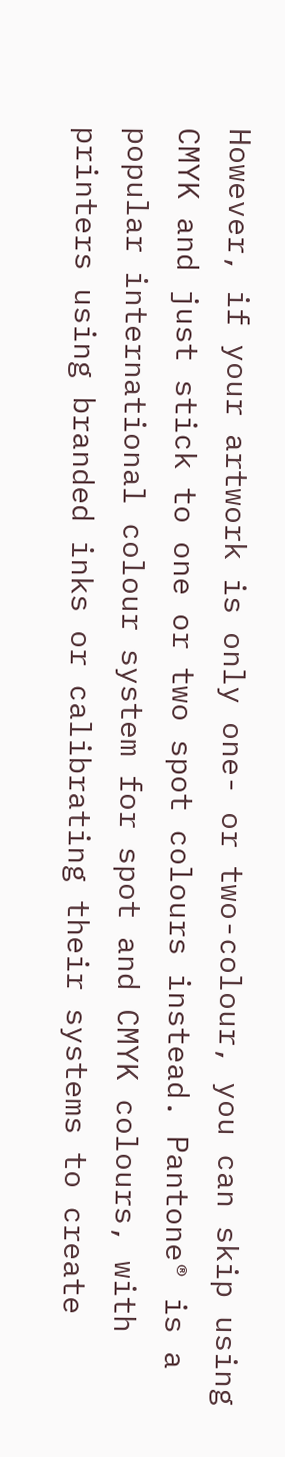However, if your artwork is only one- or two-colour, you can skip using CMYK and just stick to one or two spot colours instead. Pantone® is a popular international colour system for spot and CMYK colours, with printers using branded inks or calibrating their systems to create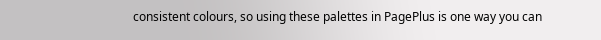consistent colours, so using these palettes in PagePlus is one way you can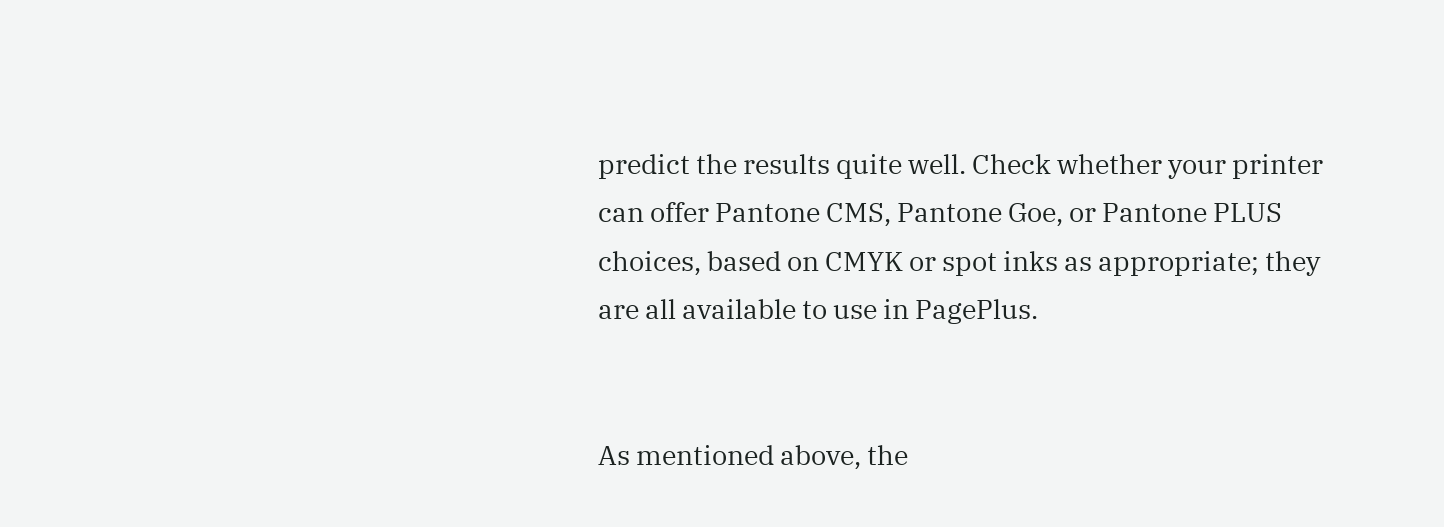predict the results quite well. Check whether your printer can offer Pantone CMS, Pantone Goe, or Pantone PLUS choices, based on CMYK or spot inks as appropriate; they are all available to use in PagePlus.


As mentioned above, the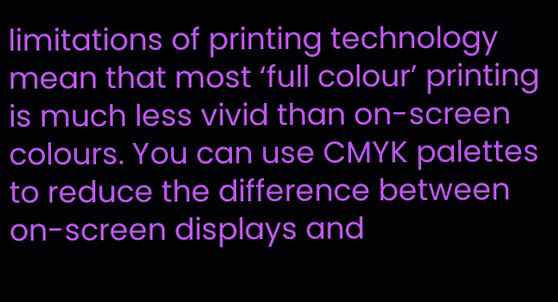limitations of printing technology mean that most ‘full colour’ printing is much less vivid than on-screen colours. You can use CMYK palettes to reduce the difference between on-screen displays and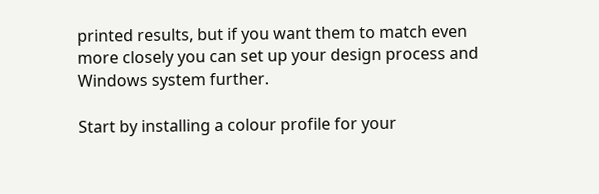printed results, but if you want them to match even more closely you can set up your design process and Windows system further.

Start by installing a colour profile for your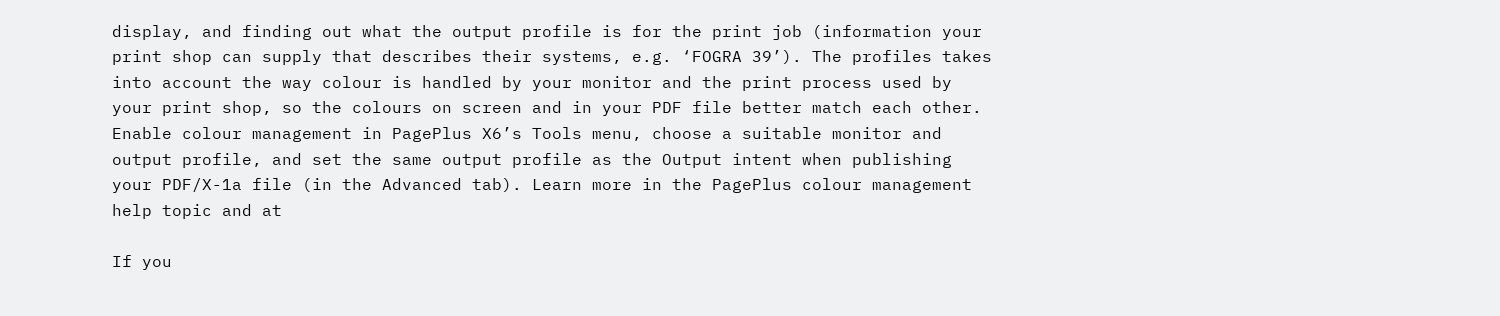display, and finding out what the output profile is for the print job (information your print shop can supply that describes their systems, e.g. ‘FOGRA 39’). The profiles takes into account the way colour is handled by your monitor and the print process used by your print shop, so the colours on screen and in your PDF file better match each other. Enable colour management in PagePlus X6’s Tools menu, choose a suitable monitor and output profile, and set the same output profile as the Output intent when publishing your PDF/X-1a file (in the Advanced tab). Learn more in the PagePlus colour management help topic and at

If you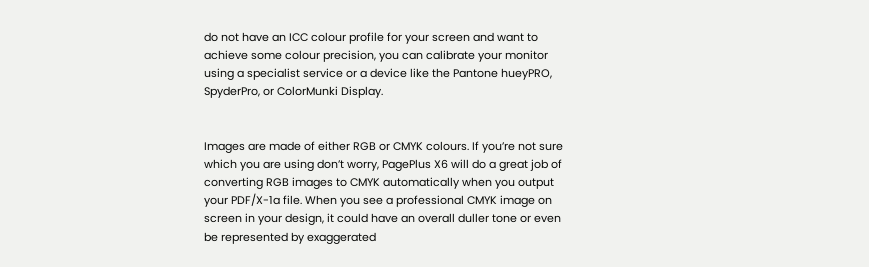do not have an ICC colour profile for your screen and want to achieve some colour precision, you can calibrate your monitor using a specialist service or a device like the Pantone hueyPRO, SpyderPro, or ColorMunki Display.


Images are made of either RGB or CMYK colours. If you’re not sure which you are using don’t worry, PagePlus X6 will do a great job of converting RGB images to CMYK automatically when you output your PDF/X-1a file. When you see a professional CMYK image on screen in your design, it could have an overall duller tone or even be represented by exaggerated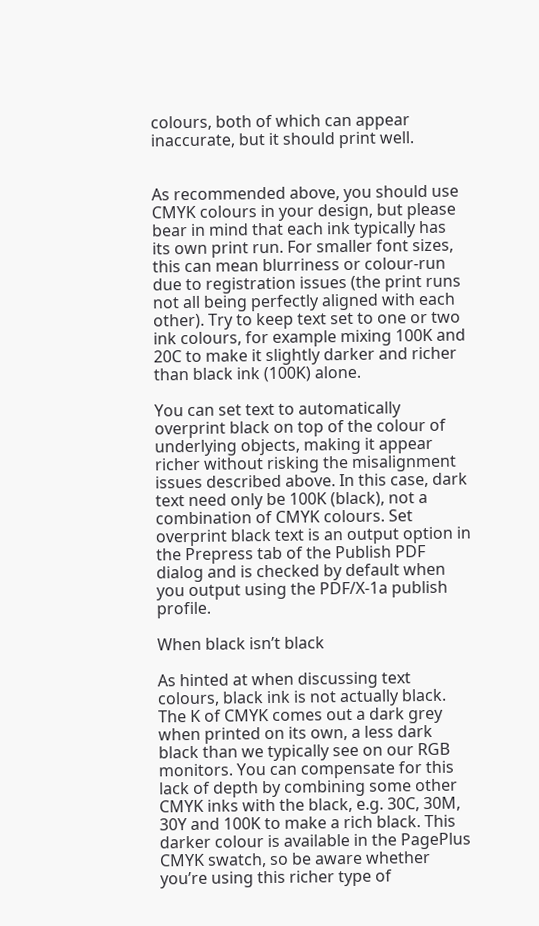colours, both of which can appear inaccurate, but it should print well.


As recommended above, you should use CMYK colours in your design, but please bear in mind that each ink typically has its own print run. For smaller font sizes, this can mean blurriness or colour-run due to registration issues (the print runs not all being perfectly aligned with each other). Try to keep text set to one or two ink colours, for example mixing 100K and 20C to make it slightly darker and richer than black ink (100K) alone.

You can set text to automatically overprint black on top of the colour of underlying objects, making it appear richer without risking the misalignment issues described above. In this case, dark text need only be 100K (black), not a combination of CMYK colours. Set overprint black text is an output option in the Prepress tab of the Publish PDF dialog and is checked by default when you output using the PDF/X-1a publish profile.

When black isn’t black

As hinted at when discussing text colours, black ink is not actually black. The K of CMYK comes out a dark grey when printed on its own, a less dark black than we typically see on our RGB monitors. You can compensate for this lack of depth by combining some other CMYK inks with the black, e.g. 30C, 30M, 30Y and 100K to make a rich black. This darker colour is available in the PagePlus CMYK swatch, so be aware whether you’re using this richer type of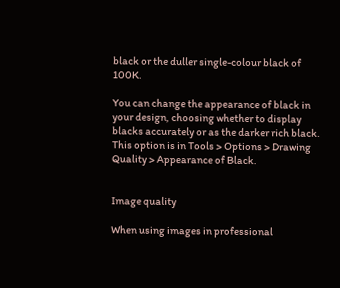black or the duller single-colour black of 100K.

You can change the appearance of black in your design, choosing whether to display blacks accurately or as the darker rich black. This option is in Tools > Options > Drawing Quality > Appearance of Black.


Image quality

When using images in professional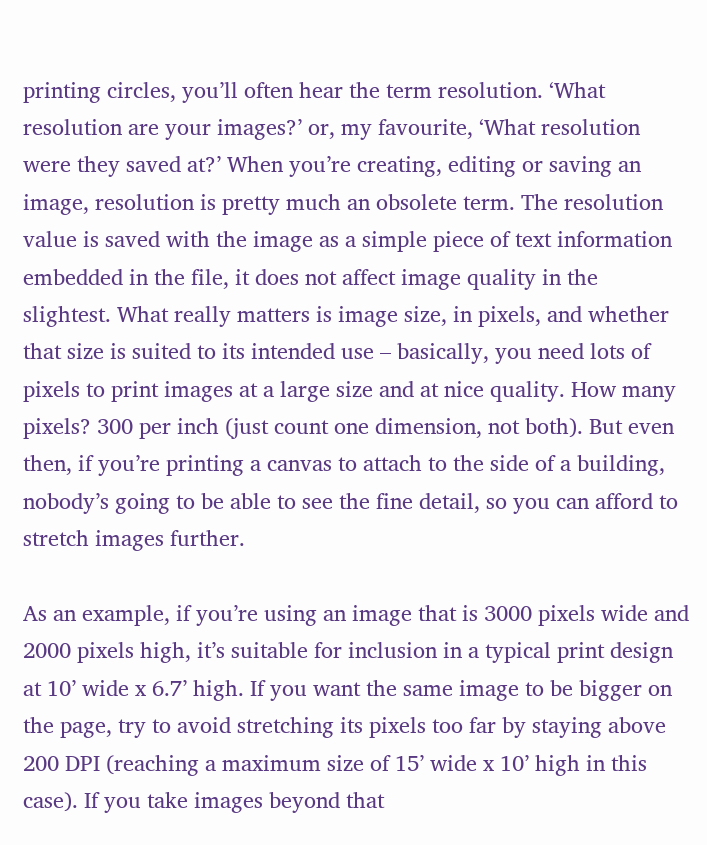printing circles, you’ll often hear the term resolution. ‘What resolution are your images?’ or, my favourite, ‘What resolution were they saved at?’ When you’re creating, editing or saving an image, resolution is pretty much an obsolete term. The resolution value is saved with the image as a simple piece of text information embedded in the file, it does not affect image quality in the slightest. What really matters is image size, in pixels, and whether that size is suited to its intended use – basically, you need lots of pixels to print images at a large size and at nice quality. How many pixels? 300 per inch (just count one dimension, not both). But even then, if you’re printing a canvas to attach to the side of a building, nobody’s going to be able to see the fine detail, so you can afford to stretch images further.

As an example, if you’re using an image that is 3000 pixels wide and 2000 pixels high, it’s suitable for inclusion in a typical print design at 10’ wide x 6.7’ high. If you want the same image to be bigger on the page, try to avoid stretching its pixels too far by staying above 200 DPI (reaching a maximum size of 15’ wide x 10’ high in this case). If you take images beyond that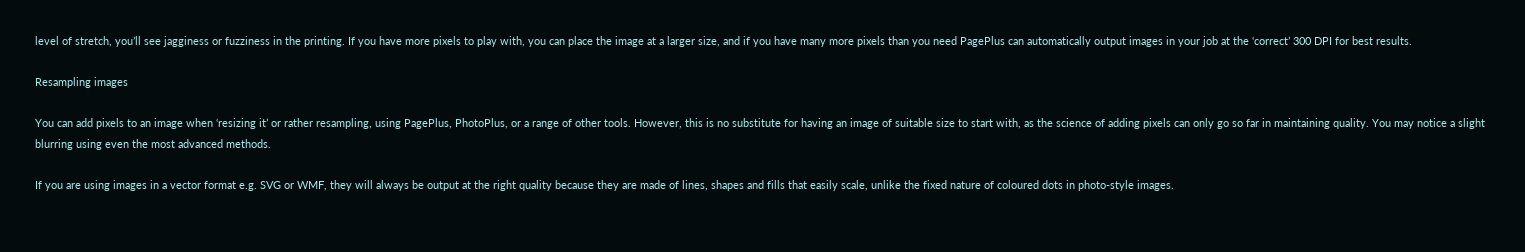level of stretch, you’ll see jagginess or fuzziness in the printing. If you have more pixels to play with, you can place the image at a larger size, and if you have many more pixels than you need PagePlus can automatically output images in your job at the ‘correct’ 300 DPI for best results.

Resampling images

You can add pixels to an image when ‘resizing it’ or rather resampling, using PagePlus, PhotoPlus, or a range of other tools. However, this is no substitute for having an image of suitable size to start with, as the science of adding pixels can only go so far in maintaining quality. You may notice a slight blurring using even the most advanced methods.

If you are using images in a vector format e.g. SVG or WMF, they will always be output at the right quality because they are made of lines, shapes and fills that easily scale, unlike the fixed nature of coloured dots in photo-style images.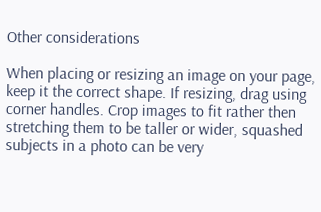Other considerations

When placing or resizing an image on your page, keep it the correct shape. If resizing, drag using corner handles. Crop images to fit rather then stretching them to be taller or wider, squashed subjects in a photo can be very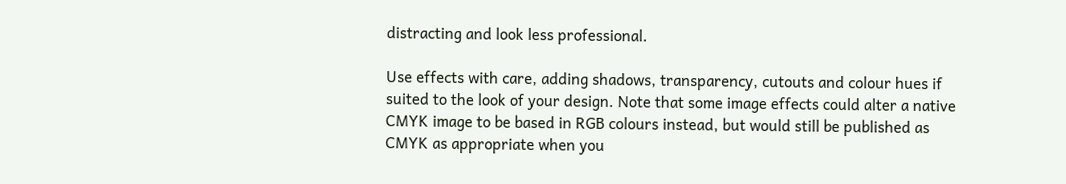distracting and look less professional.

Use effects with care, adding shadows, transparency, cutouts and colour hues if suited to the look of your design. Note that some image effects could alter a native CMYK image to be based in RGB colours instead, but would still be published as CMYK as appropriate when you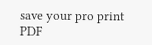save your pro print PDF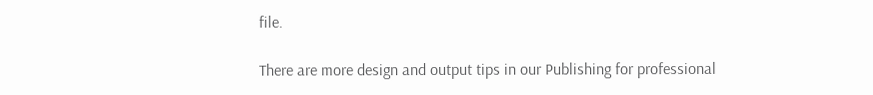file.

There are more design and output tips in our Publishing for professional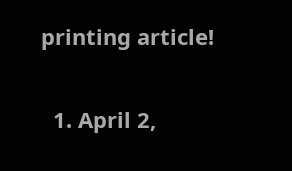printing article!

  1. April 2,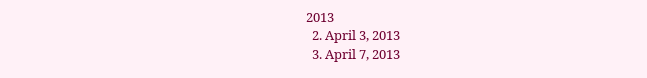2013
  2. April 3, 2013
  3. April 7, 2013